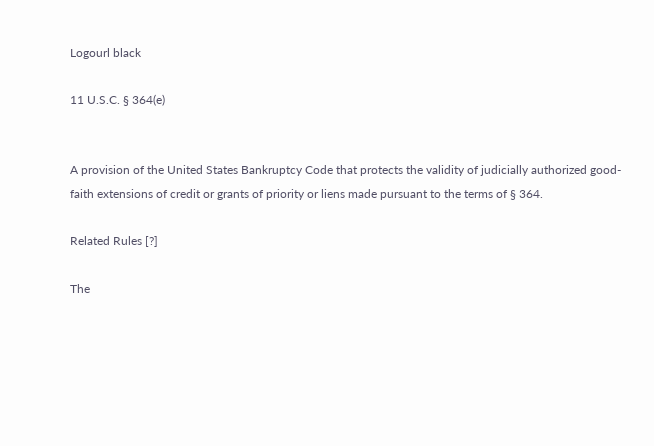Logourl black

11 U.S.C. § 364(e)


A provision of the United States Bankruptcy Code that protects the validity of judicially authorized good-faith extensions of credit or grants of priority or liens made pursuant to the terms of § 364.

Related Rules [?]

The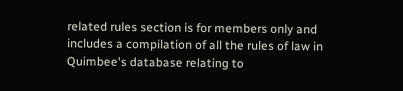related rules section is for members only and includes a compilation of all the rules of law in Quimbee's database relating to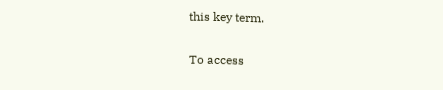this key term.

To access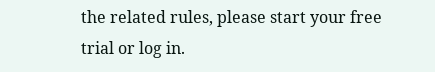the related rules, please start your free trial or log in.